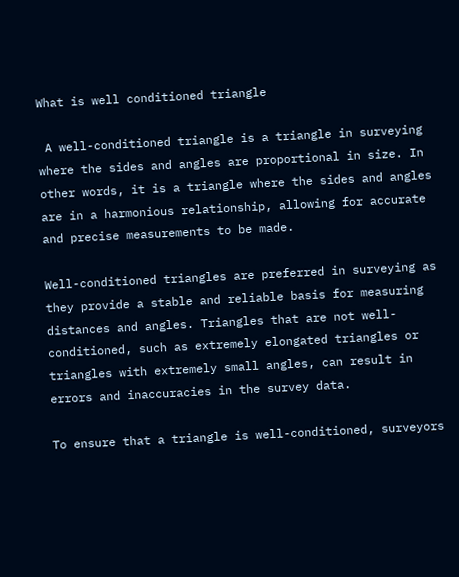What is well conditioned triangle

 A well-conditioned triangle is a triangle in surveying where the sides and angles are proportional in size. In other words, it is a triangle where the sides and angles are in a harmonious relationship, allowing for accurate and precise measurements to be made.

Well-conditioned triangles are preferred in surveying as they provide a stable and reliable basis for measuring distances and angles. Triangles that are not well-conditioned, such as extremely elongated triangles or triangles with extremely small angles, can result in errors and inaccuracies in the survey data.

To ensure that a triangle is well-conditioned, surveyors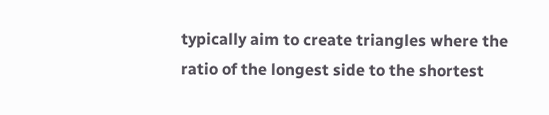typically aim to create triangles where the ratio of the longest side to the shortest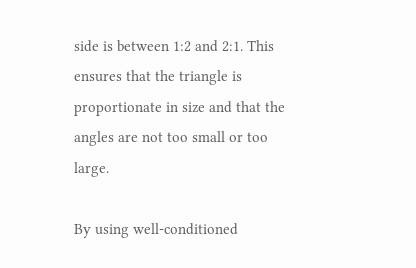side is between 1:2 and 2:1. This ensures that the triangle is proportionate in size and that the angles are not too small or too large.

By using well-conditioned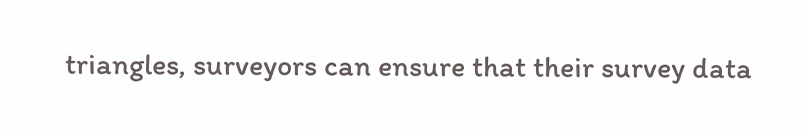triangles, surveyors can ensure that their survey data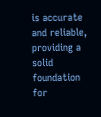is accurate and reliable, providing a solid foundation for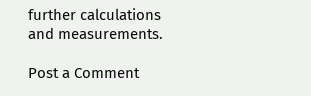further calculations and measurements.

Post a Comment